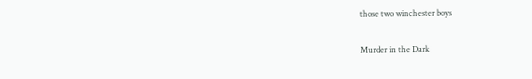those two winchester boys

Murder in the Dark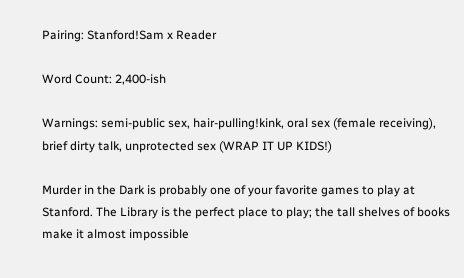Pairing: Stanford!Sam x Reader

Word Count: 2,400-ish

Warnings: semi-public sex, hair-pulling!kink, oral sex (female receiving), brief dirty talk, unprotected sex (WRAP IT UP KIDS!)

Murder in the Dark is probably one of your favorite games to play at Stanford. The Library is the perfect place to play; the tall shelves of books make it almost impossible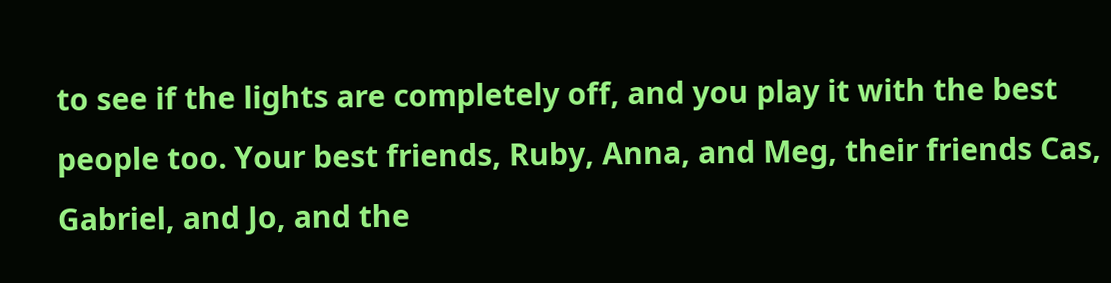to see if the lights are completely off, and you play it with the best people too. Your best friends, Ruby, Anna, and Meg, their friends Cas, Gabriel, and Jo, and the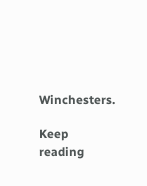Winchesters.

Keep reading